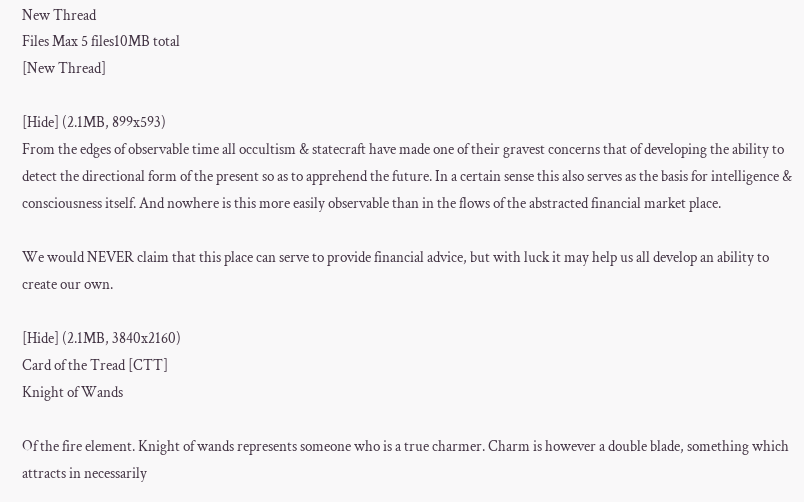New Thread
Files Max 5 files10MB total
[New Thread]

[Hide] (2.1MB, 899x593)
From the edges of observable time all occultism & statecraft have made one of their gravest concerns that of developing the ability to detect the directional form of the present so as to apprehend the future. In a certain sense this also serves as the basis for intelligence & consciousness itself. And nowhere is this more easily observable than in the flows of the abstracted financial market place.

We would NEVER claim that this place can serve to provide financial advice, but with luck it may help us all develop an ability to create our own.

[Hide] (2.1MB, 3840x2160)
Card of the Tread [CTT]
Knight of Wands

Of the fire element. Knight of wands represents someone who is a true charmer. Charm is however a double blade, something which attracts in necessarily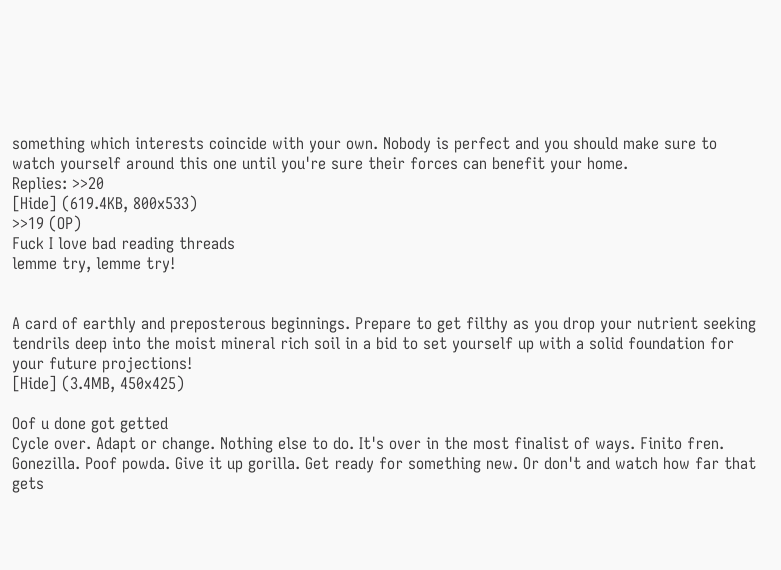something which interests coincide with your own. Nobody is perfect and you should make sure to watch yourself around this one until you're sure their forces can benefit your home.
Replies: >>20
[Hide] (619.4KB, 800x533)
>>19 (OP)
Fuck I love bad reading threads
lemme try, lemme try!


A card of earthly and preposterous beginnings. Prepare to get filthy as you drop your nutrient seeking tendrils deep into the moist mineral rich soil in a bid to set yourself up with a solid foundation for your future projections!
[Hide] (3.4MB, 450x425)

Oof u done got getted
Cycle over. Adapt or change. Nothing else to do. It's over in the most finalist of ways. Finito fren. Gonezilla. Poof powda. Give it up gorilla. Get ready for something new. Or don't and watch how far that gets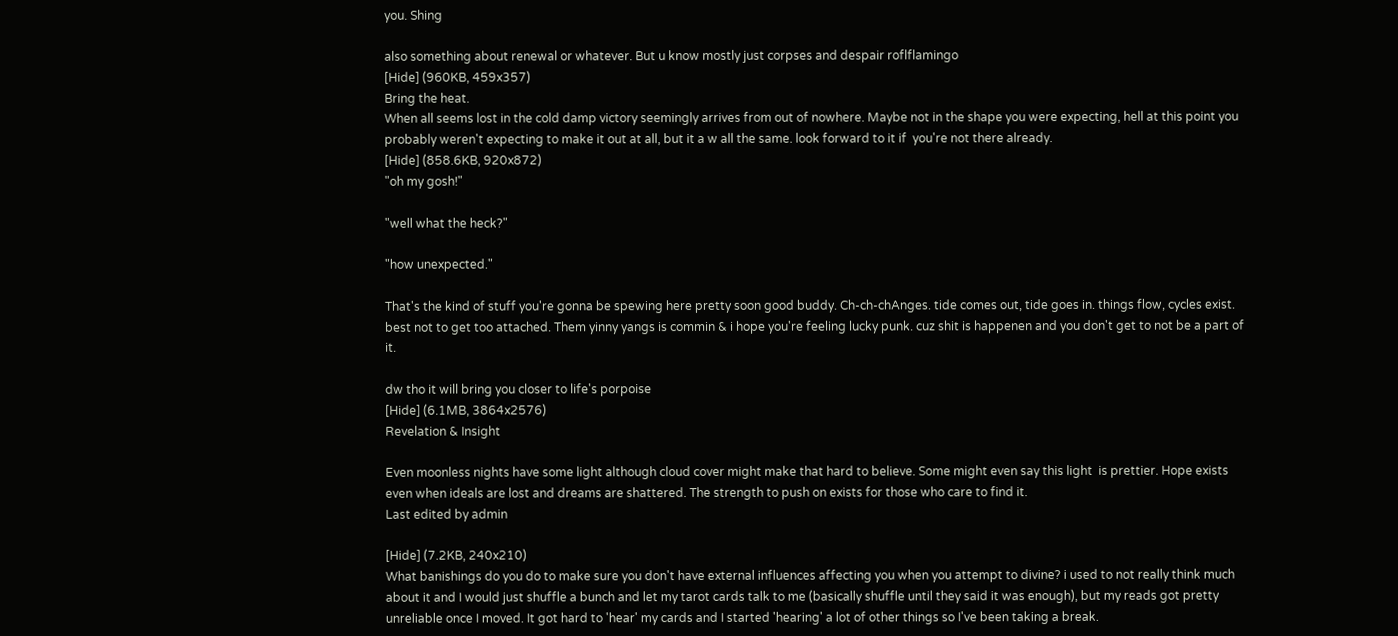you. Shing

also something about renewal or whatever. But u know mostly just corpses and despair roflflamingo
[Hide] (960KB, 459x357)
Bring the heat.
When all seems lost in the cold damp victory seemingly arrives from out of nowhere. Maybe not in the shape you were expecting, hell at this point you probably weren't expecting to make it out at all, but it a w all the same. look forward to it if  you're not there already.
[Hide] (858.6KB, 920x872)
"oh my gosh!"

"well what the heck?"

"how unexpected."

That's the kind of stuff you're gonna be spewing here pretty soon good buddy. Ch-ch-chAnges. tide comes out, tide goes in. things flow, cycles exist.  best not to get too attached. Them yinny yangs is commin & i hope you're feeling lucky punk. cuz shit is happenen and you don't get to not be a part of it.

dw tho it will bring you closer to life's porpoise
[Hide] (6.1MB, 3864x2576)
Revelation & Insight

Even moonless nights have some light although cloud cover might make that hard to believe. Some might even say this light  is prettier. Hope exists even when ideals are lost and dreams are shattered. The strength to push on exists for those who care to find it.
Last edited by admin

[Hide] (7.2KB, 240x210)
What banishings do you do to make sure you don't have external influences affecting you when you attempt to divine? i used to not really think much about it and I would just shuffle a bunch and let my tarot cards talk to me (basically shuffle until they said it was enough), but my reads got pretty unreliable once I moved. It got hard to 'hear' my cards and I started 'hearing' a lot of other things so I've been taking a break.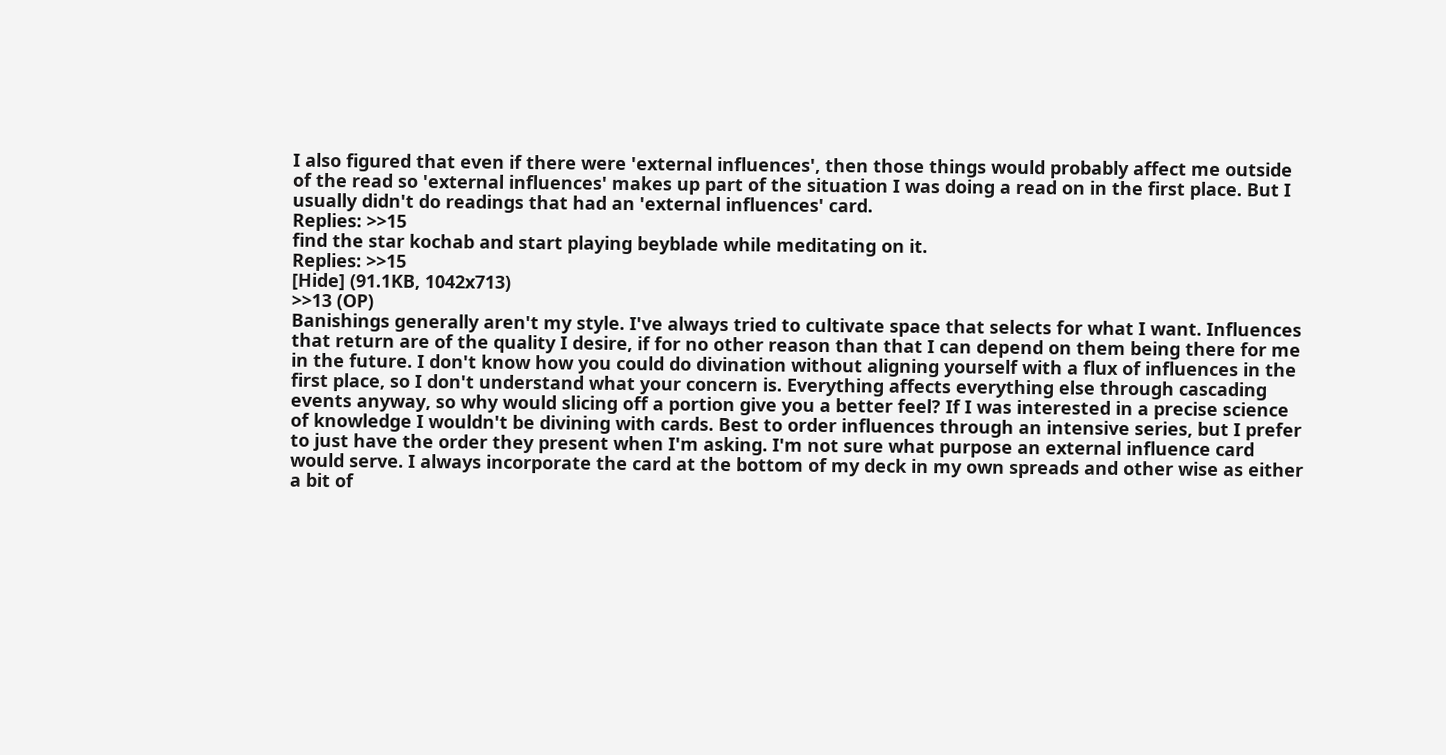I also figured that even if there were 'external influences', then those things would probably affect me outside of the read so 'external influences' makes up part of the situation I was doing a read on in the first place. But I usually didn't do readings that had an 'external influences' card.
Replies: >>15
find the star kochab and start playing beyblade while meditating on it.
Replies: >>15
[Hide] (91.1KB, 1042x713)
>>13 (OP)
Banishings generally aren't my style. I've always tried to cultivate space that selects for what I want. Influences that return are of the quality I desire, if for no other reason than that I can depend on them being there for me in the future. I don't know how you could do divination without aligning yourself with a flux of influences in the first place, so I don't understand what your concern is. Everything affects everything else through cascading events anyway, so why would slicing off a portion give you a better feel? If I was interested in a precise science of knowledge I wouldn't be divining with cards. Best to order influences through an intensive series, but I prefer to just have the order they present when I'm asking. I'm not sure what purpose an external influence card would serve. I always incorporate the card at the bottom of my deck in my own spreads and other wise as either a bit of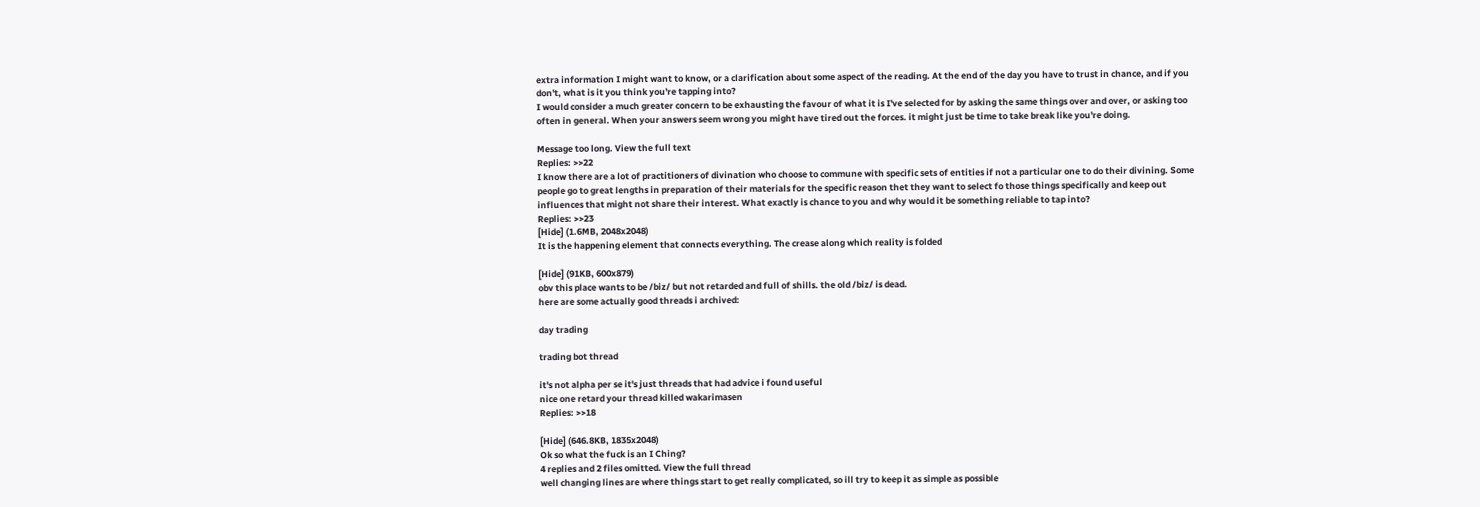extra information I might want to know, or a clarification about some aspect of the reading. At the end of the day you have to trust in chance, and if you don't, what is it you think you're tapping into?
I would consider a much greater concern to be exhausting the favour of what it is I've selected for by asking the same things over and over, or asking too often in general. When your answers seem wrong you might have tired out the forces. it might just be time to take break like you're doing.

Message too long. View the full text
Replies: >>22
I know there are a lot of practitioners of divination who choose to commune with specific sets of entities if not a particular one to do their divining. Some people go to great lengths in preparation of their materials for the specific reason thet they want to select fo those things specifically and keep out influences that might not share their interest. What exactly is chance to you and why would it be something reliable to tap into?
Replies: >>23
[Hide] (1.6MB, 2048x2048)
It is the happening element that connects everything. The crease along which reality is folded

[Hide] (91KB, 600x879)
obv this place wants to be /biz/ but not retarded and full of shills. the old /biz/ is dead.
here are some actually good threads i archived:

day trading

trading bot thread

it's not alpha per se it's just threads that had advice i found useful
nice one retard your thread killed wakarimasen
Replies: >>18

[Hide] (646.8KB, 1835x2048)
Ok so what the fuck is an I Ching?
4 replies and 2 files omitted. View the full thread
well changing lines are where things start to get really complicated, so ill try to keep it as simple as possible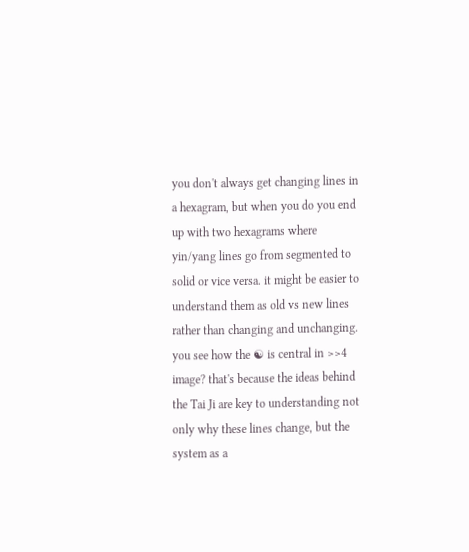you don't always get changing lines in a hexagram, but when you do you end up with two hexagrams where yin/yang lines go from segmented to solid or vice versa. it might be easier to understand them as old vs new lines rather than changing and unchanging. you see how the ☯ is central in >>4 image? that's because the ideas behind the Tai Ji are key to understanding not only why these lines change, but the system as a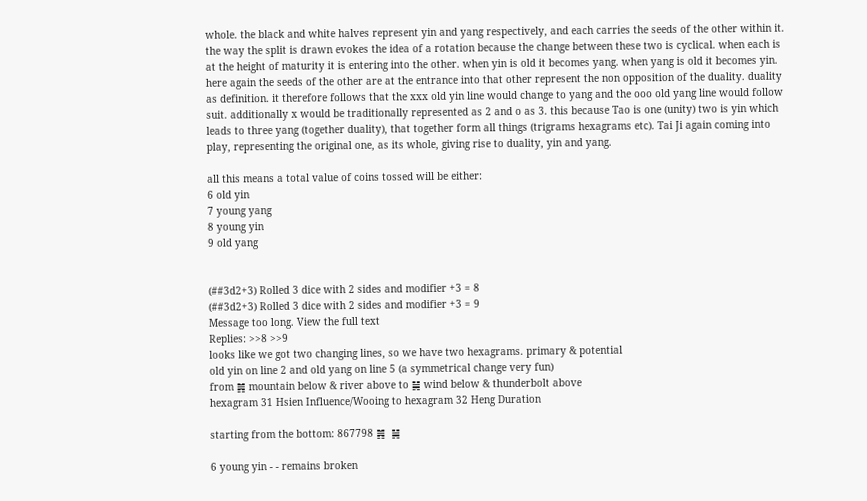whole. the black and white halves represent yin and yang respectively, and each carries the seeds of the other within it. the way the split is drawn evokes the idea of a rotation because the change between these two is cyclical. when each is at the height of maturity it is entering into the other. when yin is old it becomes yang. when yang is old it becomes yin. here again the seeds of the other are at the entrance into that other represent the non opposition of the duality. duality as definition. it therefore follows that the xxx old yin line would change to yang and the ooo old yang line would follow suit. additionally x would be traditionally represented as 2 and o as 3. this because Tao is one (unity) two is yin which leads to three yang (together duality), that together form all things (trigrams hexagrams etc). Tai Ji again coming into play, representing the original one, as its whole, giving rise to duality, yin and yang.

all this means a total value of coins tossed will be either:
6 old yin
7 young yang
8 young yin
9 old yang


(##3d2+3) Rolled 3 dice with 2 sides and modifier +3 = 8
(##3d2+3) Rolled 3 dice with 2 sides and modifier +3 = 9
Message too long. View the full text
Replies: >>8 >>9
looks like we got two changing lines, so we have two hexagrams. primary & potential
old yin on line 2 and old yang on line 5 (a symmetrical change very fun)
from ䷞ mountain below & river above to ䷟ wind below & thunderbolt above
hexagram 31 Hsien Influence/Wooing to hexagram 32 Heng Duration

starting from the bottom: 867798 ䷞  ䷟

6 young yin - - remains broken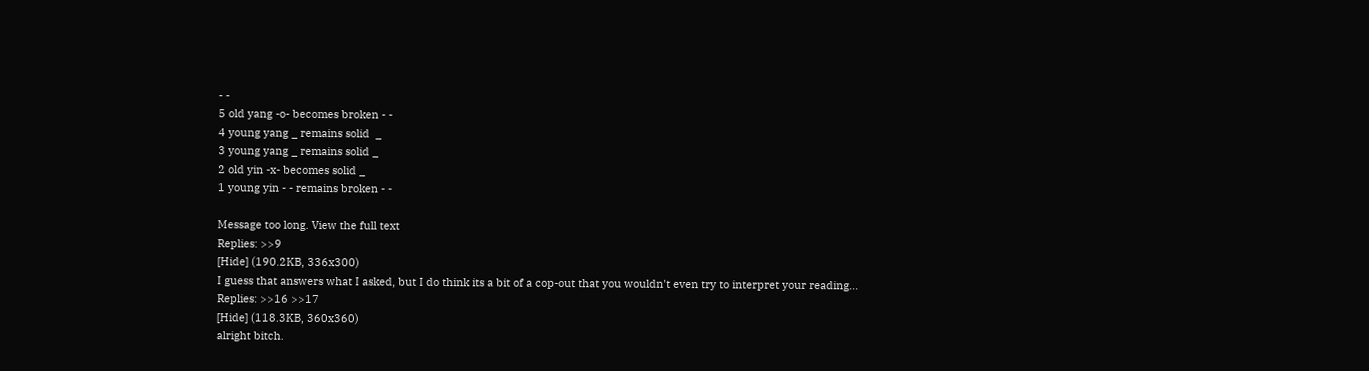- -
5 old yang -o- becomes broken - -
4 young yang _ remains solid  _
3 young yang _ remains solid _
2 old yin -x- becomes solid _
1 young yin - - remains broken - -

Message too long. View the full text
Replies: >>9
[Hide] (190.2KB, 336x300)
I guess that answers what I asked, but I do think its a bit of a cop-out that you wouldn't even try to interpret your reading...
Replies: >>16 >>17
[Hide] (118.3KB, 360x360)
alright bitch.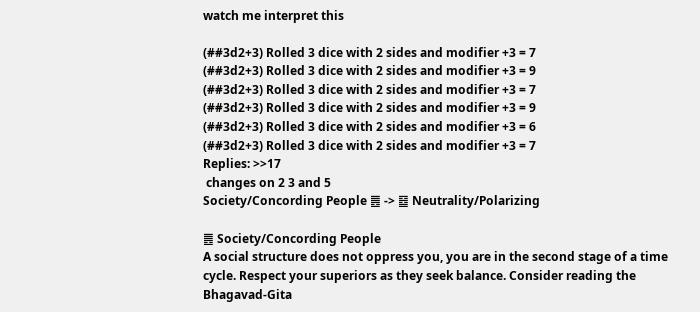watch me interpret this

(##3d2+3) Rolled 3 dice with 2 sides and modifier +3 = 7
(##3d2+3) Rolled 3 dice with 2 sides and modifier +3 = 9
(##3d2+3) Rolled 3 dice with 2 sides and modifier +3 = 7
(##3d2+3) Rolled 3 dice with 2 sides and modifier +3 = 9
(##3d2+3) Rolled 3 dice with 2 sides and modifier +3 = 6
(##3d2+3) Rolled 3 dice with 2 sides and modifier +3 = 7
Replies: >>17
 changes on 2 3 and 5
Society/Concording People ䷌ -> ䷥ Neutrality/Polarizing

䷌ Society/Concording People
A social structure does not oppress you, you are in the second stage of a time cycle. Respect your superiors as they seek balance. Consider reading the Bhagavad-Gita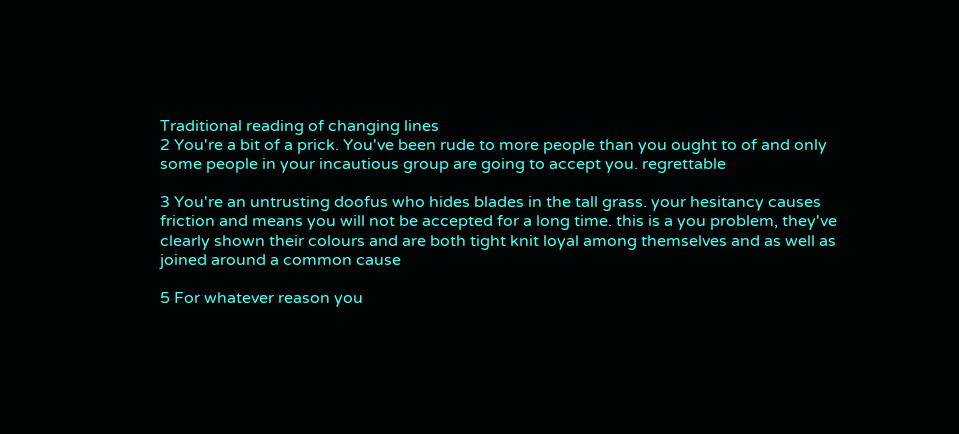Traditional reading of changing lines
2 You're a bit of a prick. You've been rude to more people than you ought to of and only some people in your incautious group are going to accept you. regrettable

3 You're an untrusting doofus who hides blades in the tall grass. your hesitancy causes friction and means you will not be accepted for a long time. this is a you problem, they've clearly shown their colours and are both tight knit loyal among themselves and as well as joined around a common cause

5 For whatever reason you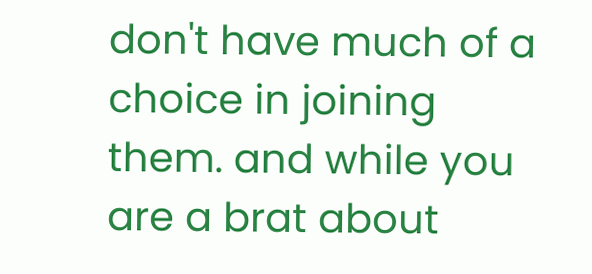don't have much of a choice in joining them. and while you are a brat about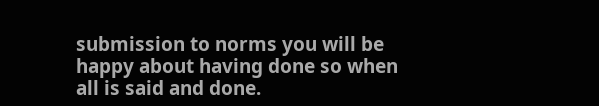submission to norms you will be happy about having done so when all is said and done.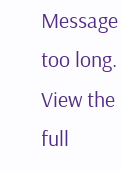Message too long. View the full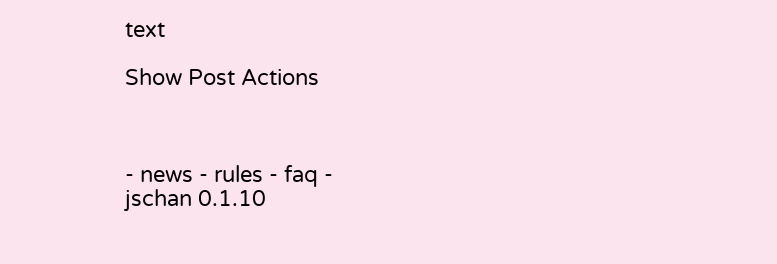text

Show Post Actions



- news - rules - faq -
jschan 0.1.10